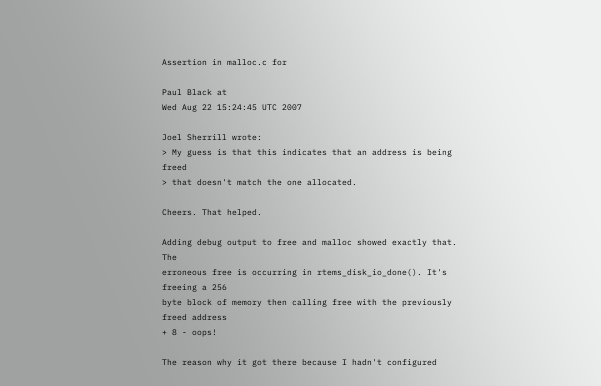Assertion in malloc.c for

Paul Black at
Wed Aug 22 15:24:45 UTC 2007

Joel Sherrill wrote:
> My guess is that this indicates that an address is being freed
> that doesn't match the one allocated.

Cheers. That helped.

Adding debug output to free and malloc showed exactly that. The
erroneous free is occurring in rtems_disk_io_done(). It's freeing a 256
byte block of memory then calling free with the previously freed address
+ 8 - oops!

The reason why it got there because I hadn't configured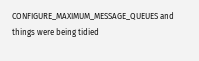CONFIGURE_MAXIMUM_MESSAGE_QUEUES and things were being tidied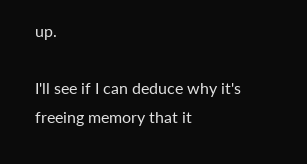up.

I'll see if I can deduce why it's freeing memory that it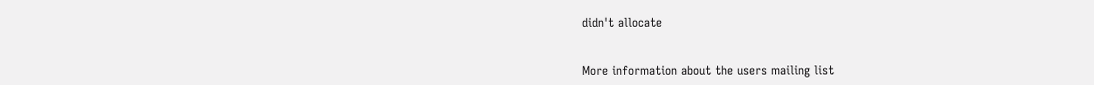didn't allocate


More information about the users mailing list